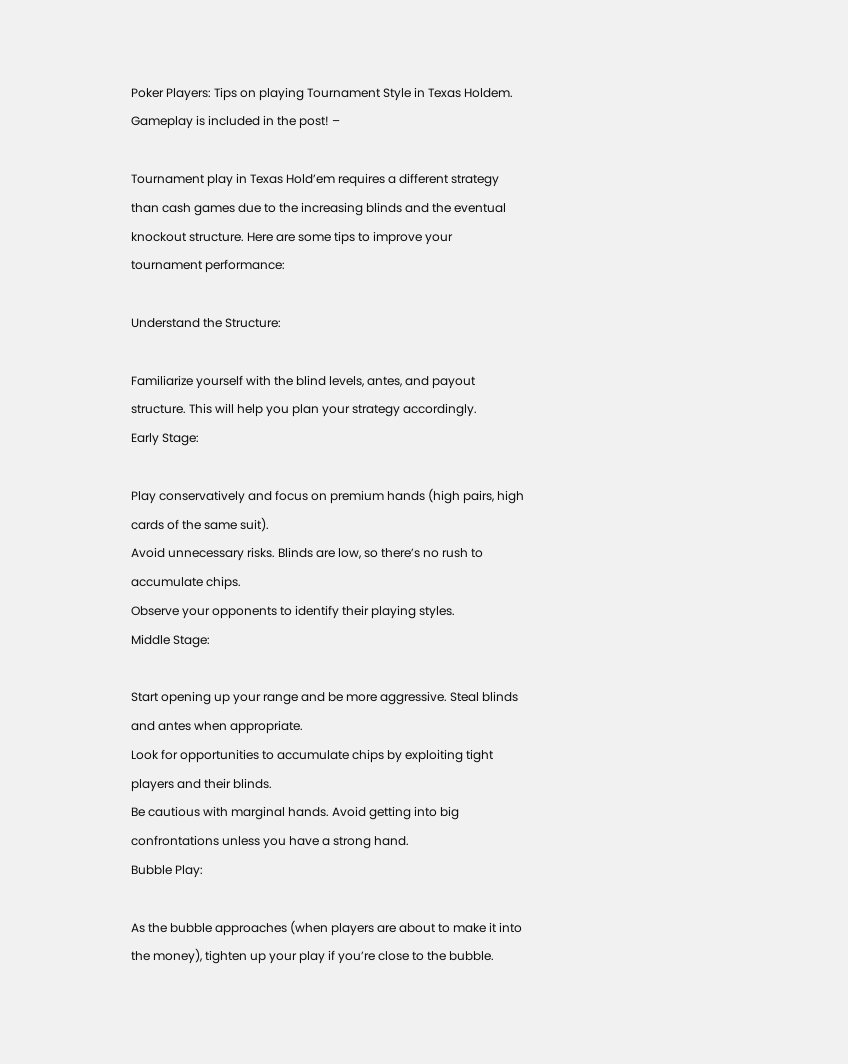Poker Players: Tips on playing Tournament Style in Texas Holdem. Gameplay is included in the post! –

Tournament play in Texas Hold’em requires a different strategy than cash games due to the increasing blinds and the eventual knockout structure. Here are some tips to improve your tournament performance:

Understand the Structure:

Familiarize yourself with the blind levels, antes, and payout structure. This will help you plan your strategy accordingly.
Early Stage:

Play conservatively and focus on premium hands (high pairs, high cards of the same suit).
Avoid unnecessary risks. Blinds are low, so there’s no rush to accumulate chips.
Observe your opponents to identify their playing styles.
Middle Stage:

Start opening up your range and be more aggressive. Steal blinds and antes when appropriate.
Look for opportunities to accumulate chips by exploiting tight players and their blinds.
Be cautious with marginal hands. Avoid getting into big confrontations unless you have a strong hand.
Bubble Play:

As the bubble approaches (when players are about to make it into the money), tighten up your play if you’re close to the bubble.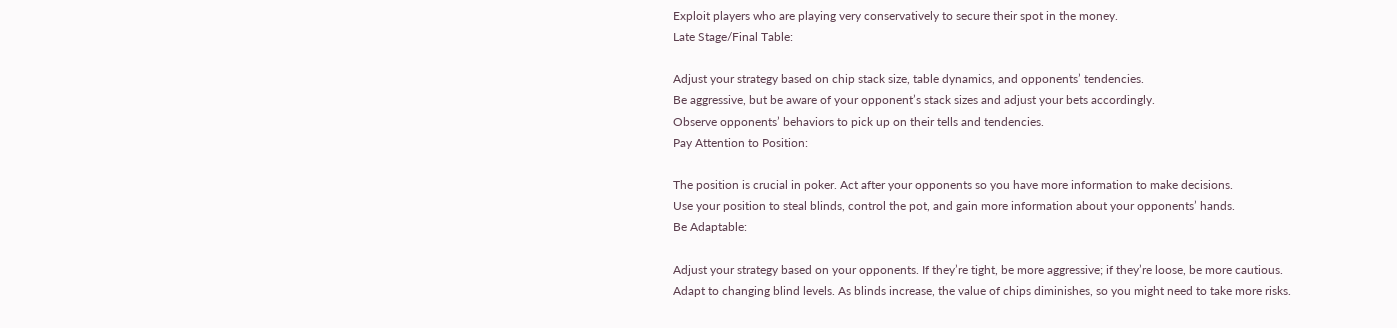Exploit players who are playing very conservatively to secure their spot in the money.
Late Stage/Final Table:

Adjust your strategy based on chip stack size, table dynamics, and opponents’ tendencies.
Be aggressive, but be aware of your opponent’s stack sizes and adjust your bets accordingly.
Observe opponents’ behaviors to pick up on their tells and tendencies.
Pay Attention to Position:

The position is crucial in poker. Act after your opponents so you have more information to make decisions.
Use your position to steal blinds, control the pot, and gain more information about your opponents’ hands.
Be Adaptable:

Adjust your strategy based on your opponents. If they’re tight, be more aggressive; if they’re loose, be more cautious.
Adapt to changing blind levels. As blinds increase, the value of chips diminishes, so you might need to take more risks.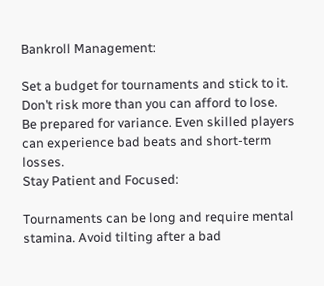Bankroll Management:

Set a budget for tournaments and stick to it. Don’t risk more than you can afford to lose.
Be prepared for variance. Even skilled players can experience bad beats and short-term losses.
Stay Patient and Focused:

Tournaments can be long and require mental stamina. Avoid tilting after a bad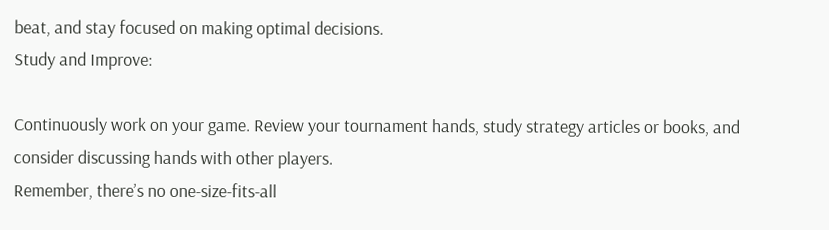beat, and stay focused on making optimal decisions.
Study and Improve:

Continuously work on your game. Review your tournament hands, study strategy articles or books, and consider discussing hands with other players.
Remember, there’s no one-size-fits-all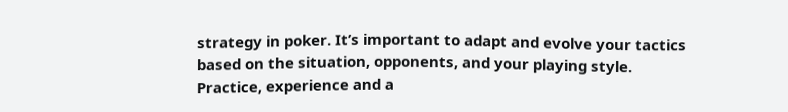strategy in poker. It’s important to adapt and evolve your tactics based on the situation, opponents, and your playing style. Practice, experience and a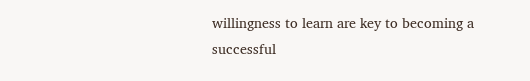willingness to learn are key to becoming a successful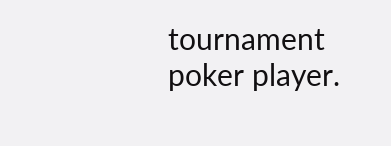tournament poker player.